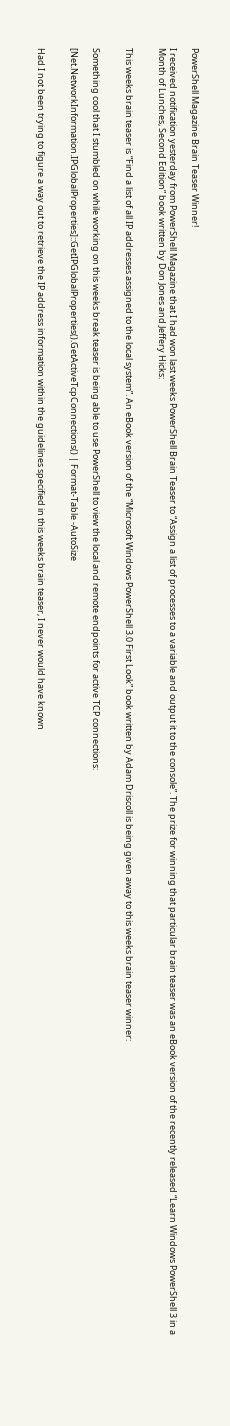PowerShell Magazine Brain Teaser Winner!

I received notification yesterday from PowerShell Magazine that I had won last weeks PowerShell Brain Teaser to “Assign a list of processes to a variable and output it to the console”. The prize for winning that particular brain teaser was an eBook version of the recently released “Learn Windows PowerShell 3 in a Month of Lunches, Second Edition” book written by Don Jones and Jeffery Hicks:


This weeks brain teaser is “Find a list of all IP addresses assigned to the local system”. An eBook version of the “Microsoft Windows PowerShell 3.0 First Look” book written by Adam Driscoll is being given away to this weeks brain teaser winner:


Something cool that I stumbled on while working on this weeks break teaser is being able to use PowerShell to view the local and remote endpoints for active TCP connections:

[Net.NetworkInformation.IPGlobalProperties]::GetIPGlobalProperties().GetActiveTcpConnections() | Format-Table -AutoSize


Had I not been trying to figure a way out to retrieve the IP address information within the guidelines specified in this weeks brain teaser, I never would have known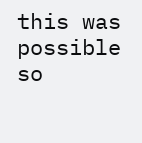this was possible so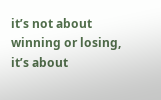it’s not about winning or losing, it’s about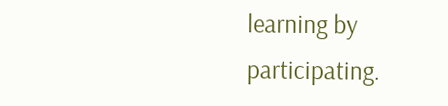learning by participating.